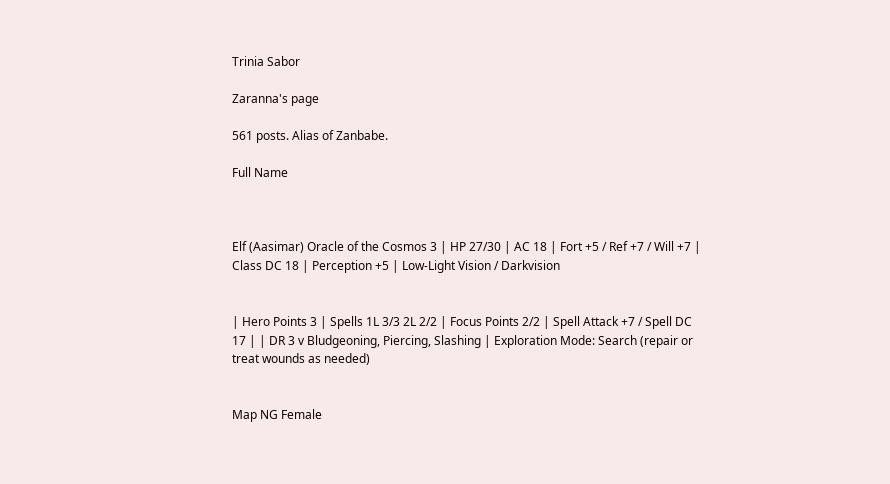Trinia Sabor

Zaranna's page

561 posts. Alias of Zanbabe.

Full Name



Elf (Aasimar) Oracle of the Cosmos 3 | HP 27/30 | AC 18 | Fort +5 / Ref +7 / Will +7 | Class DC 18 | Perception +5 | Low-Light Vision / Darkvision


| Hero Points 3 | Spells 1L 3/3 2L 2/2 | Focus Points 2/2 | Spell Attack +7 / Spell DC 17 | | DR 3 v Bludgeoning, Piercing, Slashing | Exploration Mode: Search (repair or treat wounds as needed)


Map NG Female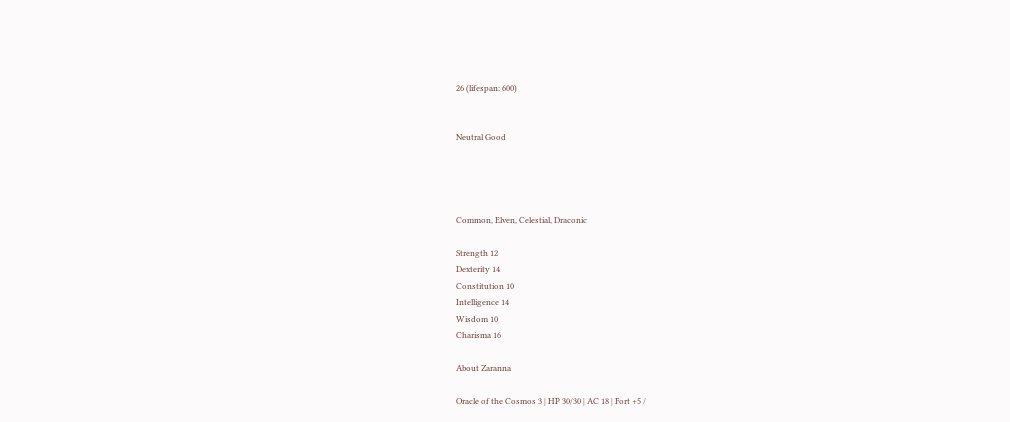26 (lifespan: 600)


Neutral Good




Common, Elven, Celestial, Draconic

Strength 12
Dexterity 14
Constitution 10
Intelligence 14
Wisdom 10
Charisma 16

About Zaranna

Oracle of the Cosmos 3 | HP 30/30 | AC 18 | Fort +5 /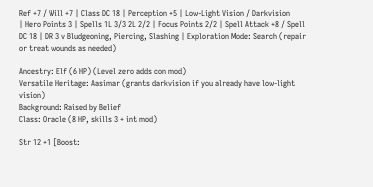Ref +7 / Will +7 | Class DC 18 | Perception +5 | Low-Light Vision / Darkvision
| Hero Points 3 | Spells 1L 3/3 2L 2/2 | Focus Points 2/2 | Spell Attack +8 / Spell DC 18 | DR 3 v Bludgeoning, Piercing, Slashing | Exploration Mode: Search (repair or treat wounds as needed)

Ancestry: Elf (6 HP) (Level zero adds con mod)
Versatile Heritage: Aasimar (grants darkvision if you already have low-light vision)
Background: Raised by Belief
Class: Oracle (8 HP, skills 3 + int mod)

Str 12 +1 [Boost: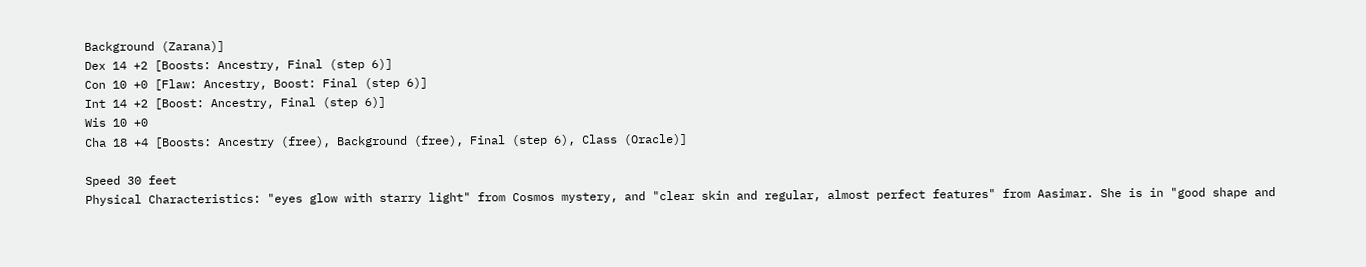Background (Zarana)]
Dex 14 +2 [Boosts: Ancestry, Final (step 6)]
Con 10 +0 [Flaw: Ancestry, Boost: Final (step 6)]
Int 14 +2 [Boost: Ancestry, Final (step 6)]
Wis 10 +0
Cha 18 +4 [Boosts: Ancestry (free), Background (free), Final (step 6), Class (Oracle)]

Speed 30 feet
Physical Characteristics: "eyes glow with starry light" from Cosmos mystery, and "clear skin and regular, almost perfect features" from Aasimar. She is in "good shape and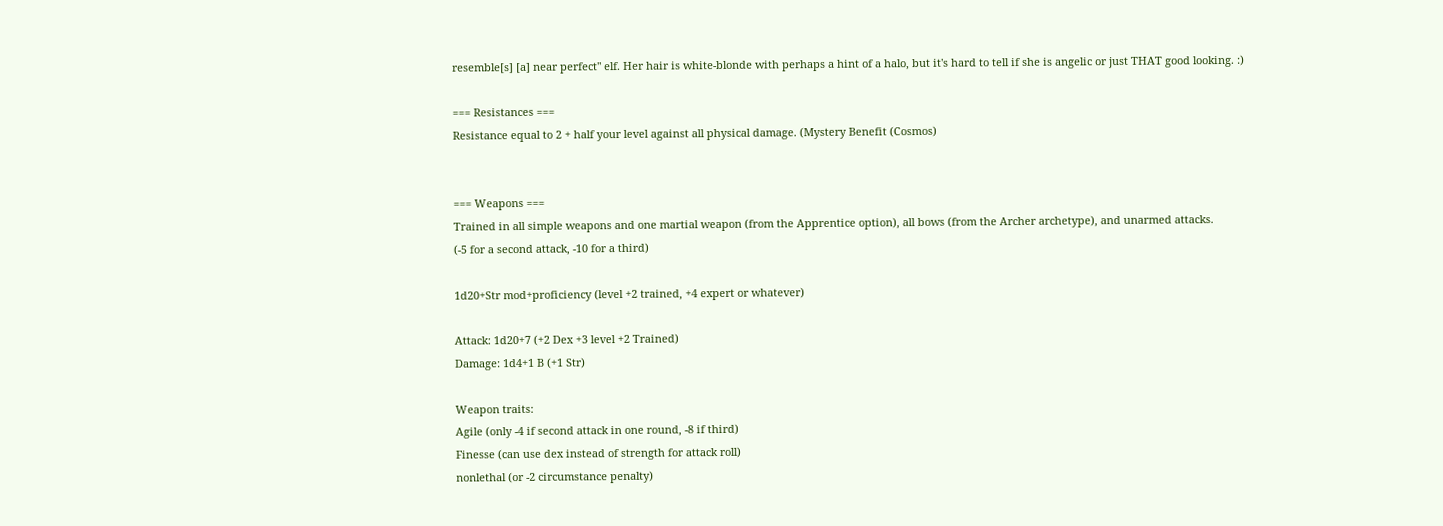resemble[s] [a] near perfect" elf. Her hair is white-blonde with perhaps a hint of a halo, but it's hard to tell if she is angelic or just THAT good looking. :)

=== Resistances ===
Resistance equal to 2 + half your level against all physical damage. (Mystery Benefit (Cosmos)


=== Weapons ===
Trained in all simple weapons and one martial weapon (from the Apprentice option), all bows (from the Archer archetype), and unarmed attacks.
(-5 for a second attack, -10 for a third)

1d20+Str mod+proficiency (level +2 trained, +4 expert or whatever)

Attack: 1d20+7 (+2 Dex +3 level +2 Trained)
Damage: 1d4+1 B (+1 Str)

Weapon traits:
Agile (only -4 if second attack in one round, -8 if third)
Finesse (can use dex instead of strength for attack roll)
nonlethal (or -2 circumstance penalty)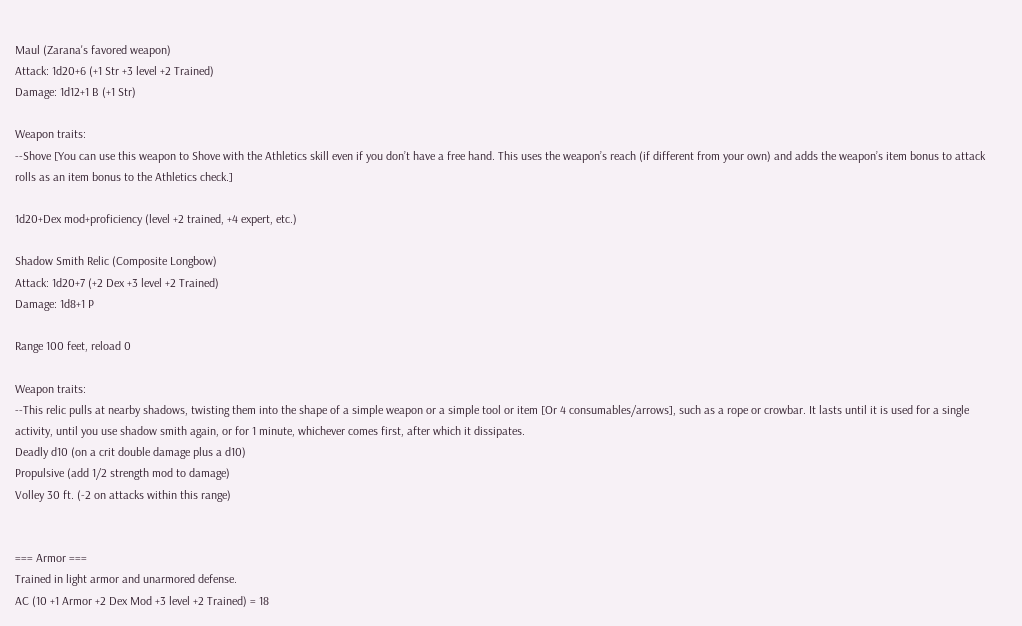Maul (Zarana's favored weapon)
Attack: 1d20+6 (+1 Str +3 level +2 Trained)
Damage: 1d12+1 B (+1 Str)

Weapon traits:
--Shove [You can use this weapon to Shove with the Athletics skill even if you don’t have a free hand. This uses the weapon’s reach (if different from your own) and adds the weapon’s item bonus to attack rolls as an item bonus to the Athletics check.]

1d20+Dex mod+proficiency (level +2 trained, +4 expert, etc.)

Shadow Smith Relic (Composite Longbow)
Attack: 1d20+7 (+2 Dex +3 level +2 Trained)
Damage: 1d8+1 P

Range 100 feet, reload 0

Weapon traits:
--This relic pulls at nearby shadows, twisting them into the shape of a simple weapon or a simple tool or item [Or 4 consumables/arrows], such as a rope or crowbar. It lasts until it is used for a single activity, until you use shadow smith again, or for 1 minute, whichever comes first, after which it dissipates.
Deadly d10 (on a crit double damage plus a d10)
Propulsive (add 1/2 strength mod to damage)
Volley 30 ft. (-2 on attacks within this range)


=== Armor ===
Trained in light armor and unarmored defense.
AC (10 +1 Armor +2 Dex Mod +3 level +2 Trained) = 18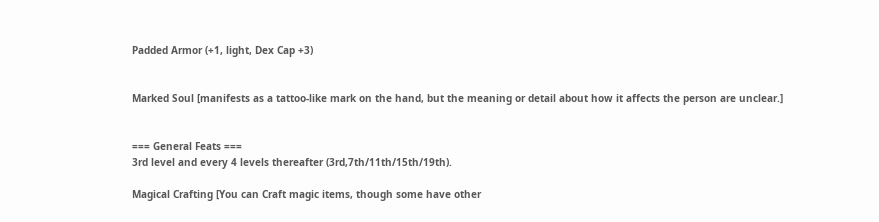Padded Armor (+1, light, Dex Cap +3)


Marked Soul [manifests as a tattoo-like mark on the hand, but the meaning or detail about how it affects the person are unclear.]


=== General Feats ===
3rd level and every 4 levels thereafter (3rd,7th/11th/15th/19th).

Magical Crafting [You can Craft magic items, though some have other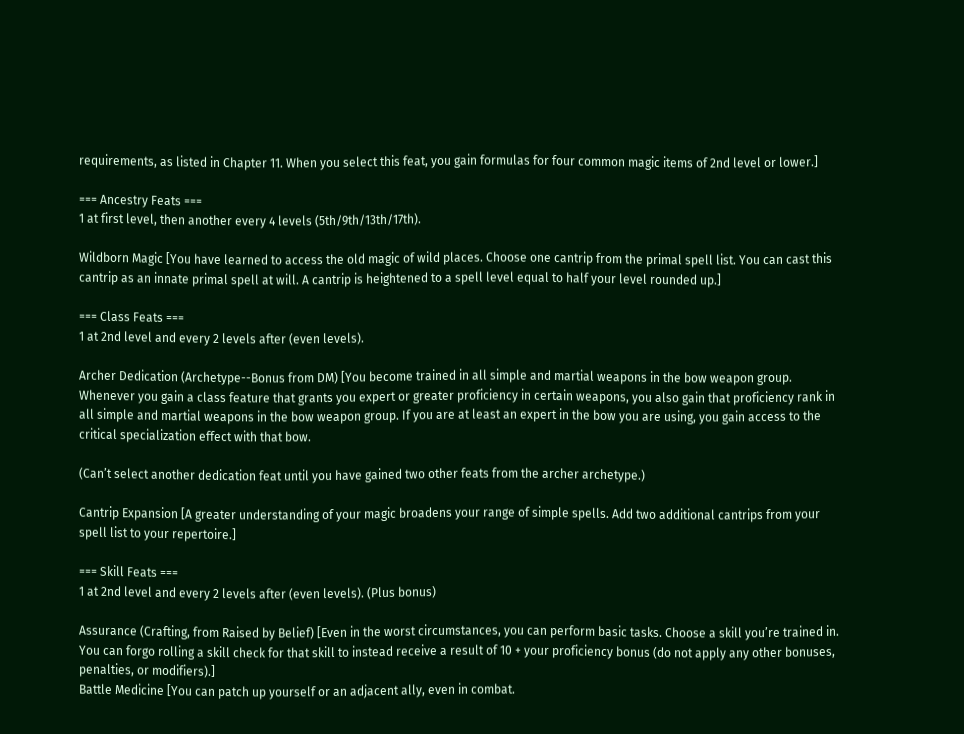requirements, as listed in Chapter 11. When you select this feat, you gain formulas for four common magic items of 2nd level or lower.]

=== Ancestry Feats ===
1 at first level, then another every 4 levels (5th/9th/13th/17th).

Wildborn Magic [You have learned to access the old magic of wild places. Choose one cantrip from the primal spell list. You can cast this cantrip as an innate primal spell at will. A cantrip is heightened to a spell level equal to half your level rounded up.]

=== Class Feats ===
1 at 2nd level and every 2 levels after (even levels).

Archer Dedication (Archetype--Bonus from DM) [You become trained in all simple and martial weapons in the bow weapon group. Whenever you gain a class feature that grants you expert or greater proficiency in certain weapons, you also gain that proficiency rank in all simple and martial weapons in the bow weapon group. If you are at least an expert in the bow you are using, you gain access to the critical specialization effect with that bow.

(Can’t select another dedication feat until you have gained two other feats from the archer archetype.)

Cantrip Expansion [A greater understanding of your magic broadens your range of simple spells. Add two additional cantrips from your spell list to your repertoire.]

=== Skill Feats ===
1 at 2nd level and every 2 levels after (even levels). (Plus bonus)

Assurance (Crafting, from Raised by Belief) [Even in the worst circumstances, you can perform basic tasks. Choose a skill you’re trained in. You can forgo rolling a skill check for that skill to instead receive a result of 10 + your proficiency bonus (do not apply any other bonuses, penalties, or modifiers).]
Battle Medicine [You can patch up yourself or an adjacent ally, even in combat.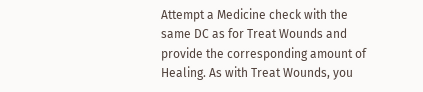Attempt a Medicine check with the same DC as for Treat Wounds and provide the corresponding amount of Healing. As with Treat Wounds, you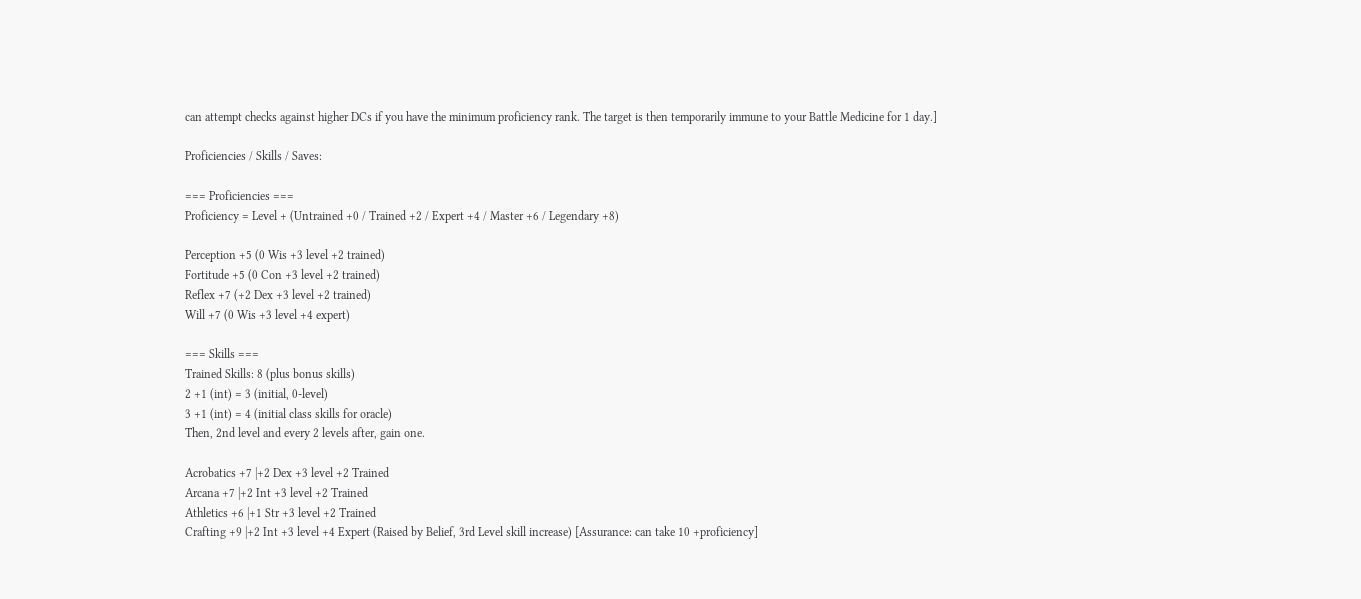can attempt checks against higher DCs if you have the minimum proficiency rank. The target is then temporarily immune to your Battle Medicine for 1 day.]

Proficiencies / Skills / Saves:

=== Proficiencies ===
Proficiency = Level + (Untrained +0 / Trained +2 / Expert +4 / Master +6 / Legendary +8)

Perception +5 (0 Wis +3 level +2 trained)
Fortitude +5 (0 Con +3 level +2 trained)
Reflex +7 (+2 Dex +3 level +2 trained)
Will +7 (0 Wis +3 level +4 expert)

=== Skills ===
Trained Skills: 8 (plus bonus skills)
2 +1 (int) = 3 (initial, 0-level)
3 +1 (int) = 4 (initial class skills for oracle)
Then, 2nd level and every 2 levels after, gain one.

Acrobatics +7 |+2 Dex +3 level +2 Trained
Arcana +7 |+2 Int +3 level +2 Trained
Athletics +6 |+1 Str +3 level +2 Trained
Crafting +9 |+2 Int +3 level +4 Expert (Raised by Belief, 3rd Level skill increase) [Assurance: can take 10 +proficiency]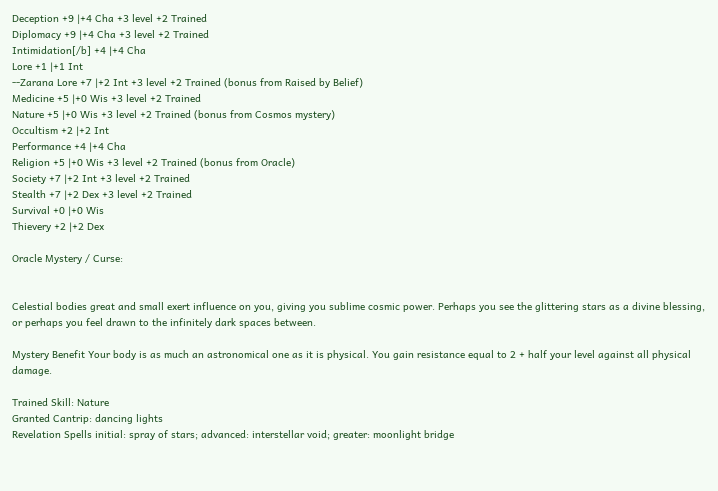Deception +9 |+4 Cha +3 level +2 Trained
Diplomacy +9 |+4 Cha +3 level +2 Trained
Intimidation[/b] +4 |+4 Cha
Lore +1 |+1 Int
--Zarana Lore +7 |+2 Int +3 level +2 Trained (bonus from Raised by Belief)
Medicine +5 |+0 Wis +3 level +2 Trained
Nature +5 |+0 Wis +3 level +2 Trained (bonus from Cosmos mystery)
Occultism +2 |+2 Int
Performance +4 |+4 Cha
Religion +5 |+0 Wis +3 level +2 Trained (bonus from Oracle)
Society +7 |+2 Int +3 level +2 Trained
Stealth +7 |+2 Dex +3 level +2 Trained
Survival +0 |+0 Wis
Thievery +2 |+2 Dex

Oracle Mystery / Curse:


Celestial bodies great and small exert influence on you, giving you sublime cosmic power. Perhaps you see the glittering stars as a divine blessing, or perhaps you feel drawn to the infinitely dark spaces between.

Mystery Benefit Your body is as much an astronomical one as it is physical. You gain resistance equal to 2 + half your level against all physical damage.

Trained Skill: Nature
Granted Cantrip: dancing lights
Revelation Spells initial: spray of stars; advanced: interstellar void; greater: moonlight bridge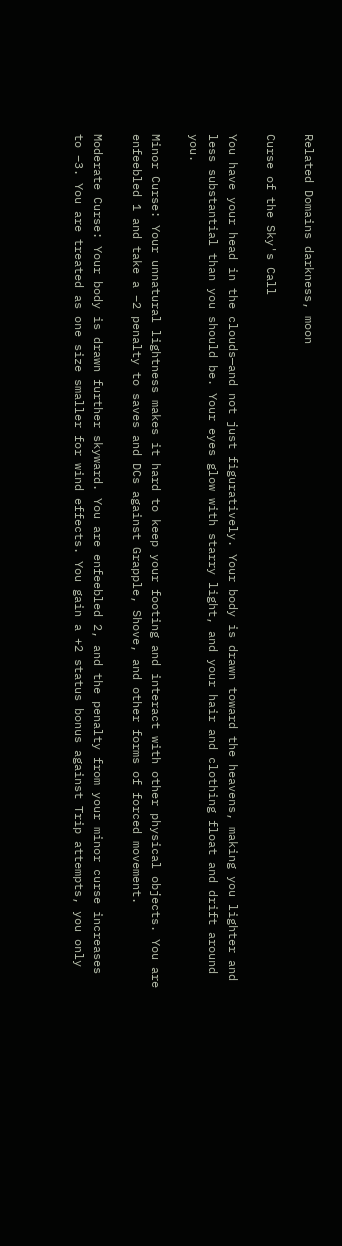Related Domains darkness, moon

Curse of the Sky's Call

You have your head in the clouds—and not just figuratively. Your body is drawn toward the heavens, making you lighter and less substantial than you should be. Your eyes glow with starry light, and your hair and clothing float and drift around you.

Minor Curse: Your unnatural lightness makes it hard to keep your footing and interact with other physical objects. You are enfeebled 1 and take a –2 penalty to saves and DCs against Grapple, Shove, and other forms of forced movement.

Moderate Curse: Your body is drawn further skyward. You are enfeebled 2, and the penalty from your minor curse increases to –3. You are treated as one size smaller for wind effects. You gain a +2 status bonus against Trip attempts, you only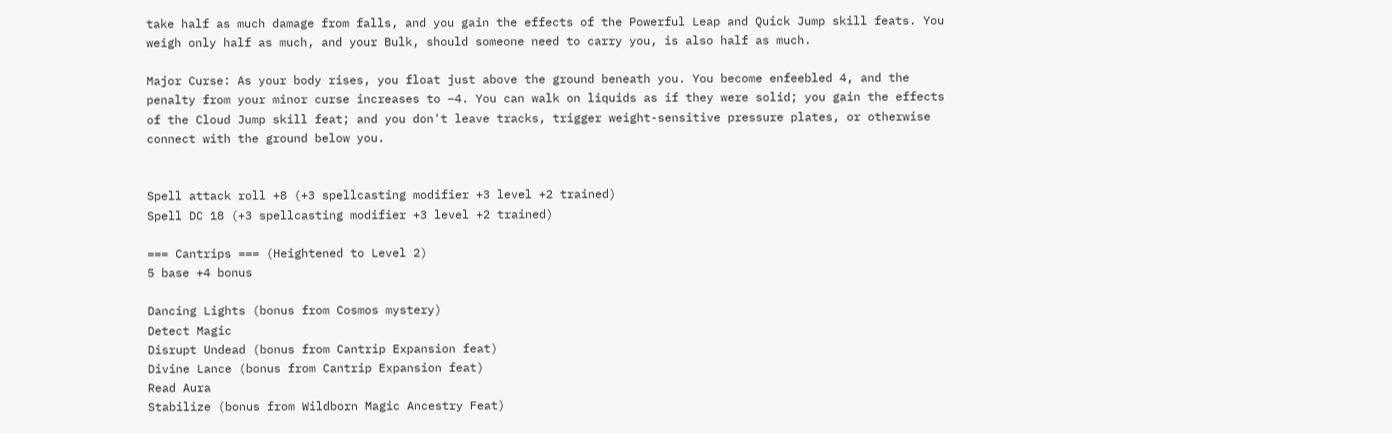take half as much damage from falls, and you gain the effects of the Powerful Leap and Quick Jump skill feats. You weigh only half as much, and your Bulk, should someone need to carry you, is also half as much.

Major Curse: As your body rises, you float just above the ground beneath you. You become enfeebled 4, and the penalty from your minor curse increases to –4. You can walk on liquids as if they were solid; you gain the effects of the Cloud Jump skill feat; and you don't leave tracks, trigger weight-sensitive pressure plates, or otherwise connect with the ground below you.


Spell attack roll +8 (+3 spellcasting modifier +3 level +2 trained)
Spell DC 18 (+3 spellcasting modifier +3 level +2 trained)

=== Cantrips === (Heightened to Level 2)
5 base +4 bonus

Dancing Lights (bonus from Cosmos mystery)
Detect Magic
Disrupt Undead (bonus from Cantrip Expansion feat)
Divine Lance (bonus from Cantrip Expansion feat)
Read Aura
Stabilize (bonus from Wildborn Magic Ancestry Feat)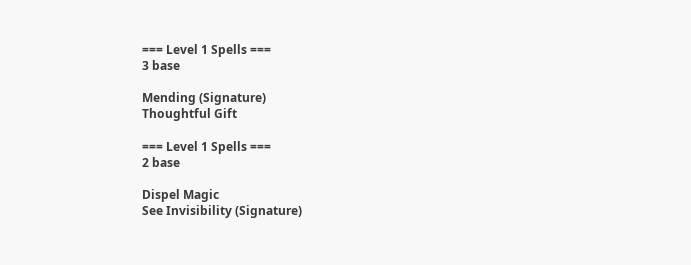=== Level 1 Spells ===
3 base

Mending (Signature)
Thoughtful Gift

=== Level 1 Spells ===
2 base

Dispel Magic
See Invisibility (Signature)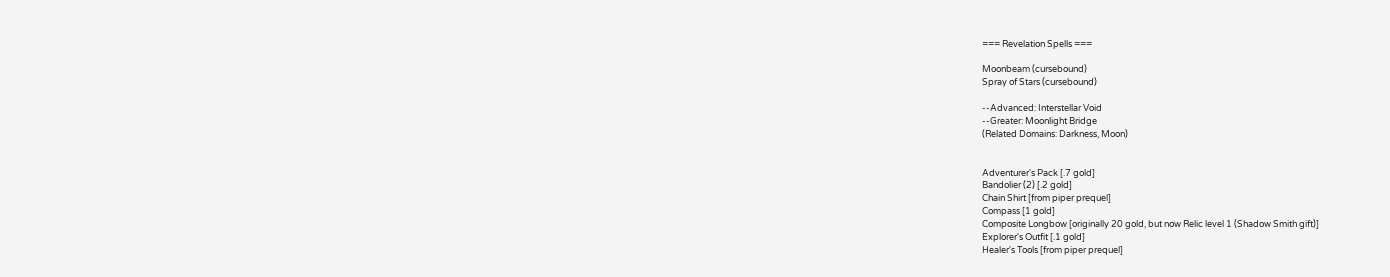=== Revelation Spells ===

Moonbeam (cursebound)
Spray of Stars (cursebound)

--Advanced: Interstellar Void
--Greater: Moonlight Bridge
(Related Domains: Darkness, Moon)


Adventurer's Pack [.7 gold]
Bandolier (2) [.2 gold]
Chain Shirt [from piper prequel]
Compass [1 gold]
Composite Longbow [originally 20 gold, but now Relic level 1 (Shadow Smith gift)]
Explorer's Outfit [.1 gold]
Healer's Tools [from piper prequel]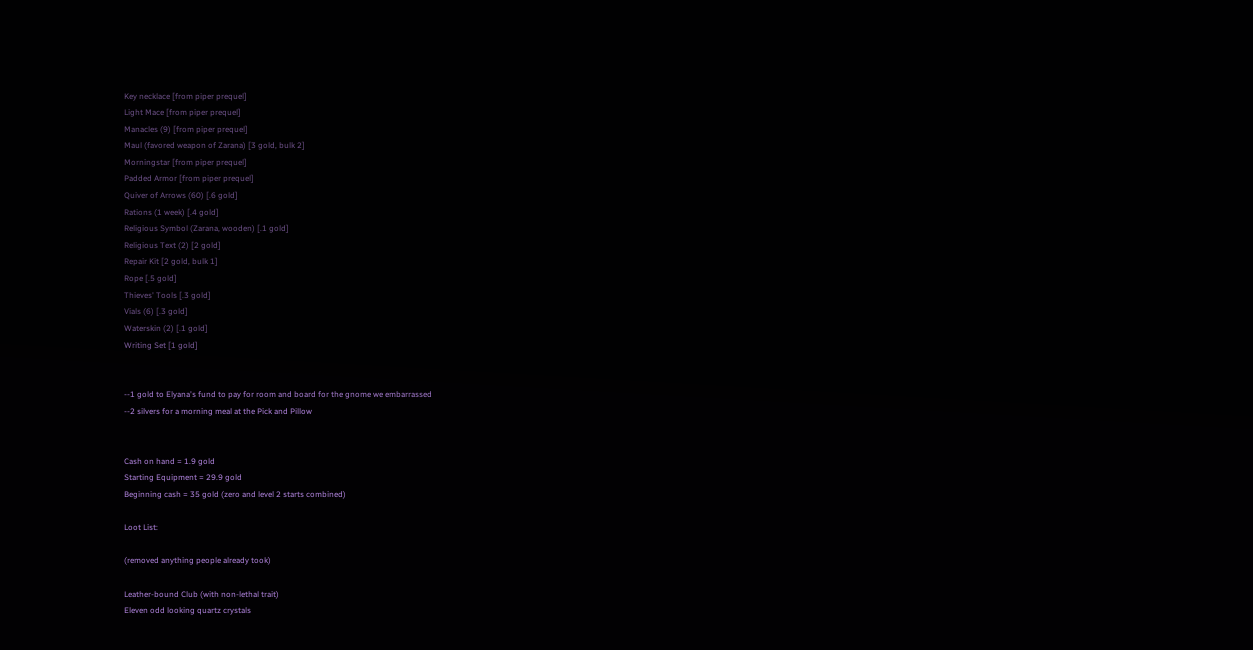Key necklace [from piper prequel]
Light Mace [from piper prequel]
Manacles (9) [from piper prequel]
Maul (favored weapon of Zarana) [3 gold, bulk 2]
Morningstar [from piper prequel]
Padded Armor [from piper prequel]
Quiver of Arrows (60) [.6 gold]
Rations (1 week) [.4 gold]
Religious Symbol (Zarana, wooden) [.1 gold]
Religious Text (2) [2 gold]
Repair Kit [2 gold, bulk 1]
Rope [.5 gold]
Thieves' Tools [.3 gold]
Vials (6) [.3 gold]
Waterskin (2) [.1 gold]
Writing Set [1 gold]


--1 gold to Elyana's fund to pay for room and board for the gnome we embarrassed
--2 silvers for a morning meal at the Pick and Pillow


Cash on hand = 1.9 gold
Starting Equipment = 29.9 gold
Beginning cash = 35 gold (zero and level 2 starts combined)

Loot List:

(removed anything people already took)

Leather-bound Club (with non-lethal trait)
Eleven odd looking quartz crystals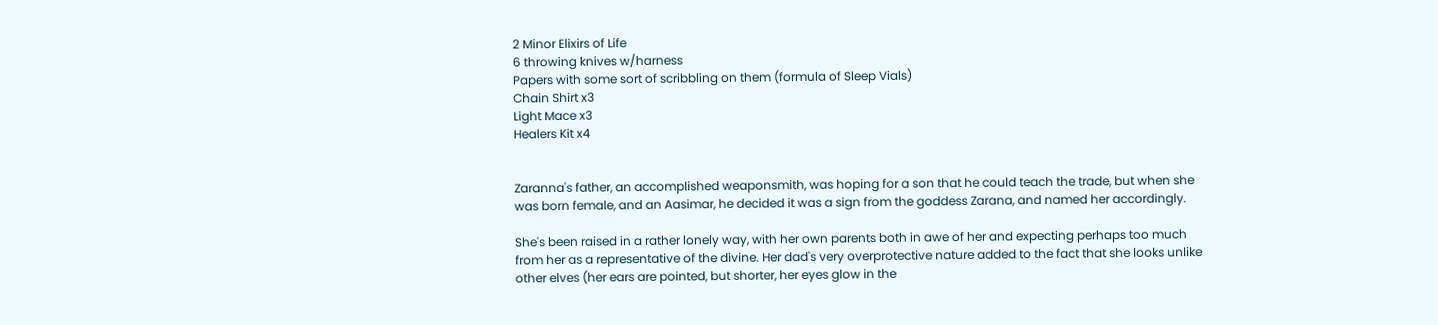2 Minor Elixirs of Life
6 throwing knives w/harness
Papers with some sort of scribbling on them (formula of Sleep Vials)
Chain Shirt x3
Light Mace x3
Healers Kit x4


Zaranna's father, an accomplished weaponsmith, was hoping for a son that he could teach the trade, but when she was born female, and an Aasimar, he decided it was a sign from the goddess Zarana, and named her accordingly.

She's been raised in a rather lonely way, with her own parents both in awe of her and expecting perhaps too much from her as a representative of the divine. Her dad's very overprotective nature added to the fact that she looks unlike other elves (her ears are pointed, but shorter, her eyes glow in the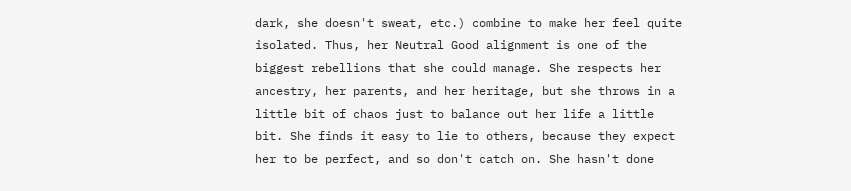dark, she doesn't sweat, etc.) combine to make her feel quite isolated. Thus, her Neutral Good alignment is one of the biggest rebellions that she could manage. She respects her ancestry, her parents, and her heritage, but she throws in a little bit of chaos just to balance out her life a little bit. She finds it easy to lie to others, because they expect her to be perfect, and so don't catch on. She hasn't done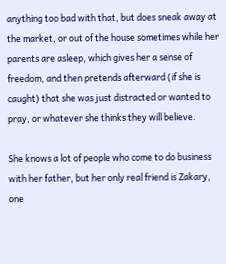anything too bad with that, but does sneak away at the market, or out of the house sometimes while her parents are asleep, which gives her a sense of freedom, and then pretends afterward (if she is caught) that she was just distracted or wanted to pray, or whatever she thinks they will believe.

She knows a lot of people who come to do business with her father, but her only real friend is Zakary, one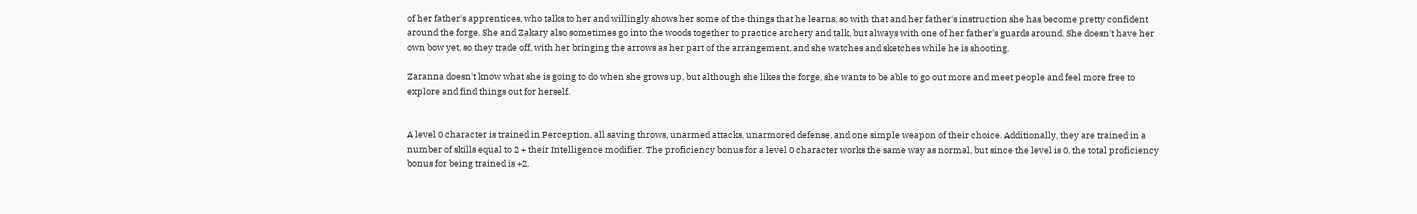of her father's apprentices, who talks to her and willingly shows her some of the things that he learns, so with that and her father's instruction she has become pretty confident around the forge. She and Zakary also sometimes go into the woods together to practice archery and talk, but always with one of her father's guards around. She doesn't have her own bow yet, so they trade off, with her bringing the arrows as her part of the arrangement, and she watches and sketches while he is shooting.

Zaranna doesn't know what she is going to do when she grows up, but although she likes the forge, she wants to be able to go out more and meet people and feel more free to explore and find things out for herself.


A level 0 character is trained in Perception, all saving throws, unarmed attacks, unarmored defense, and one simple weapon of their choice. Additionally, they are trained in a number of skills equal to 2 + their Intelligence modifier. The proficiency bonus for a level 0 character works the same way as normal, but since the level is 0, the total proficiency bonus for being trained is +2.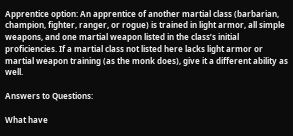Apprentice option: An apprentice of another martial class (barbarian, champion, fighter, ranger, or rogue) is trained in light armor, all simple weapons, and one martial weapon listed in the class’s initial proficiencies. If a martial class not listed here lacks light armor or martial weapon training (as the monk does), give it a different ability as well.

Answers to Questions:

What have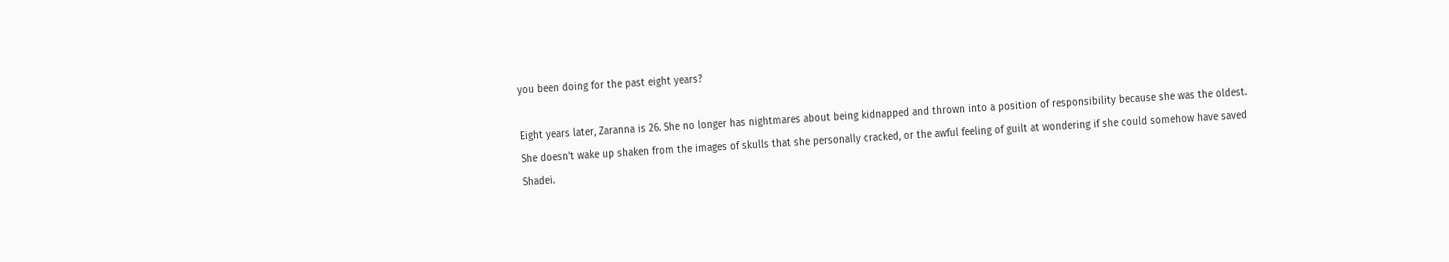you been doing for the past eight years?

Eight years later, Zaranna is 26. She no longer has nightmares about being kidnapped and thrown into a position of responsibility because she was the oldest. She doesn't wake up shaken from the images of skulls that she personally cracked, or the awful feeling of guilt at wondering if she could somehow have saved Shadei.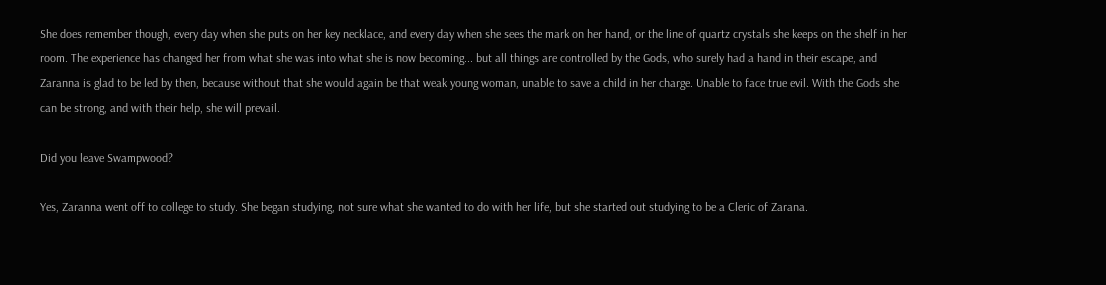She does remember though, every day when she puts on her key necklace, and every day when she sees the mark on her hand, or the line of quartz crystals she keeps on the shelf in her room. The experience has changed her from what she was into what she is now becoming... but all things are controlled by the Gods, who surely had a hand in their escape, and Zaranna is glad to be led by then, because without that she would again be that weak young woman, unable to save a child in her charge. Unable to face true evil. With the Gods she can be strong, and with their help, she will prevail.

Did you leave Swampwood?

Yes, Zaranna went off to college to study. She began studying, not sure what she wanted to do with her life, but she started out studying to be a Cleric of Zarana.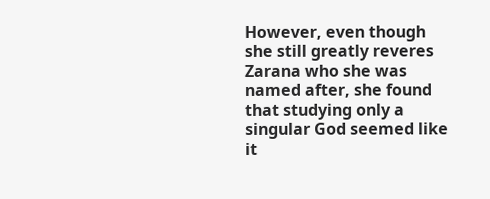However, even though she still greatly reveres Zarana who she was named after, she found that studying only a singular God seemed like it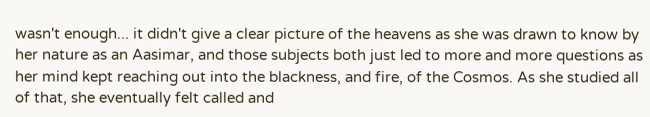wasn't enough... it didn't give a clear picture of the heavens as she was drawn to know by her nature as an Aasimar, and those subjects both just led to more and more questions as her mind kept reaching out into the blackness, and fire, of the Cosmos. As she studied all of that, she eventually felt called and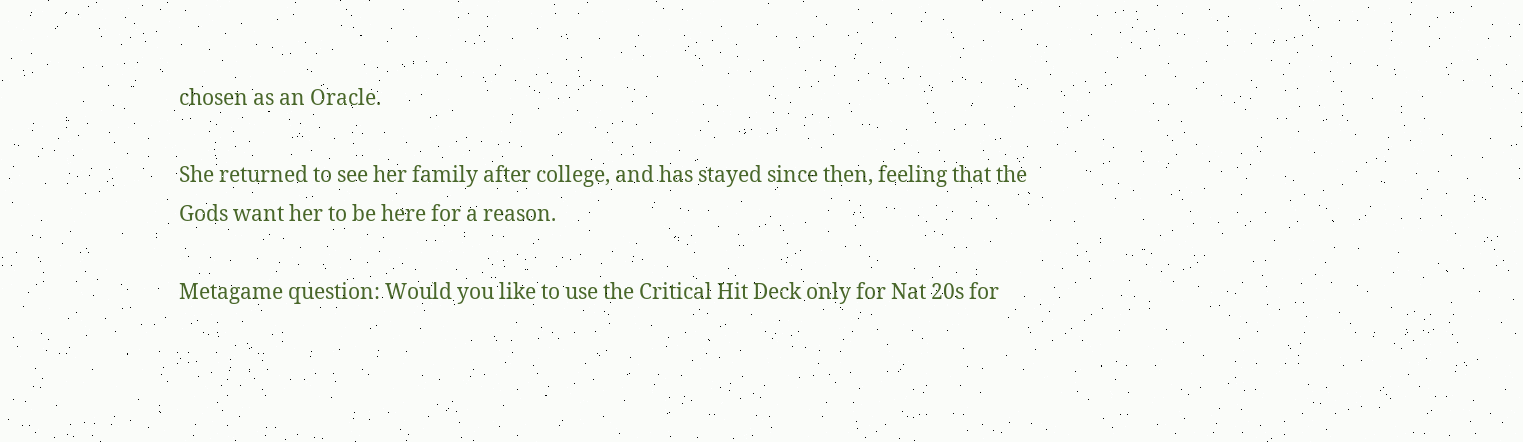chosen as an Oracle.

She returned to see her family after college, and has stayed since then, feeling that the Gods want her to be here for a reason.

Metagame question: Would you like to use the Critical Hit Deck only for Nat 20s for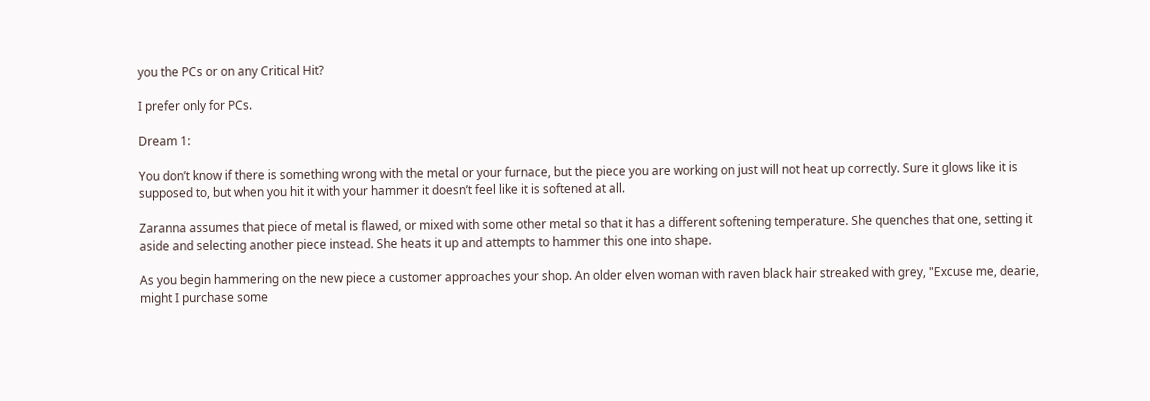you the PCs or on any Critical Hit?

I prefer only for PCs.

Dream 1:

You don’t know if there is something wrong with the metal or your furnace, but the piece you are working on just will not heat up correctly. Sure it glows like it is supposed to, but when you hit it with your hammer it doesn’t feel like it is softened at all.

Zaranna assumes that piece of metal is flawed, or mixed with some other metal so that it has a different softening temperature. She quenches that one, setting it aside and selecting another piece instead. She heats it up and attempts to hammer this one into shape.

As you begin hammering on the new piece a customer approaches your shop. An older elven woman with raven black hair streaked with grey, "Excuse me, dearie, might I purchase some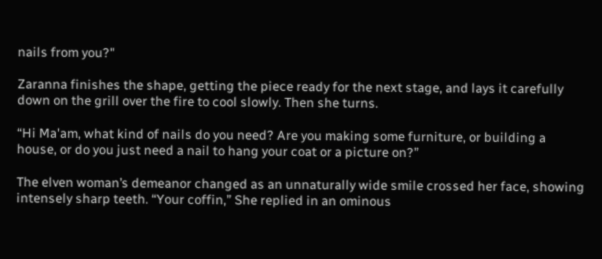nails from you?"

Zaranna finishes the shape, getting the piece ready for the next stage, and lays it carefully down on the grill over the fire to cool slowly. Then she turns.

“Hi Ma'am, what kind of nails do you need? Are you making some furniture, or building a house, or do you just need a nail to hang your coat or a picture on?”

The elven woman’s demeanor changed as an unnaturally wide smile crossed her face, showing intensely sharp teeth. “Your coffin,” She replied in an ominous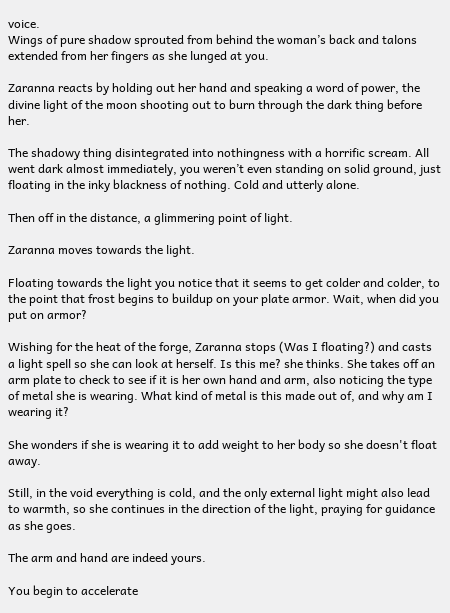voice.
Wings of pure shadow sprouted from behind the woman’s back and talons extended from her fingers as she lunged at you.

Zaranna reacts by holding out her hand and speaking a word of power, the divine light of the moon shooting out to burn through the dark thing before her.

The shadowy thing disintegrated into nothingness with a horrific scream. All went dark almost immediately, you weren’t even standing on solid ground, just floating in the inky blackness of nothing. Cold and utterly alone.

Then off in the distance, a glimmering point of light.

Zaranna moves towards the light.

Floating towards the light you notice that it seems to get colder and colder, to the point that frost begins to buildup on your plate armor. Wait, when did you put on armor?

Wishing for the heat of the forge, Zaranna stops (Was I floating?) and casts a light spell so she can look at herself. Is this me? she thinks. She takes off an arm plate to check to see if it is her own hand and arm, also noticing the type of metal she is wearing. What kind of metal is this made out of, and why am I wearing it?

She wonders if she is wearing it to add weight to her body so she doesn't float away.

Still, in the void everything is cold, and the only external light might also lead to warmth, so she continues in the direction of the light, praying for guidance as she goes.

The arm and hand are indeed yours.

You begin to accelerate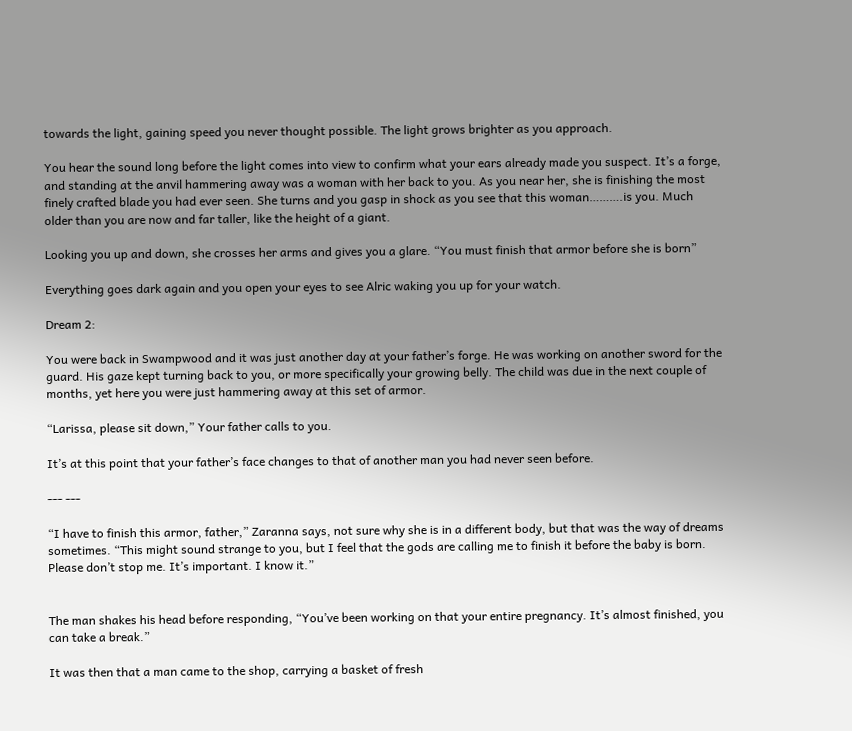towards the light, gaining speed you never thought possible. The light grows brighter as you approach.

You hear the sound long before the light comes into view to confirm what your ears already made you suspect. It’s a forge, and standing at the anvil hammering away was a woman with her back to you. As you near her, she is finishing the most finely crafted blade you had ever seen. She turns and you gasp in shock as you see that this woman……….is you. Much older than you are now and far taller, like the height of a giant.

Looking you up and down, she crosses her arms and gives you a glare. “You must finish that armor before she is born”

Everything goes dark again and you open your eyes to see Alric waking you up for your watch.

Dream 2:

You were back in Swampwood and it was just another day at your father’s forge. He was working on another sword for the guard. His gaze kept turning back to you, or more specifically your growing belly. The child was due in the next couple of months, yet here you were just hammering away at this set of armor.

“Larissa, please sit down,” Your father calls to you.

It’s at this point that your father’s face changes to that of another man you had never seen before.

--- ---

“I have to finish this armor, father,” Zaranna says, not sure why she is in a different body, but that was the way of dreams sometimes. “This might sound strange to you, but I feel that the gods are calling me to finish it before the baby is born. Please don’t stop me. It’s important. I know it.”


The man shakes his head before responding, “You’ve been working on that your entire pregnancy. It’s almost finished, you can take a break.”

It was then that a man came to the shop, carrying a basket of fresh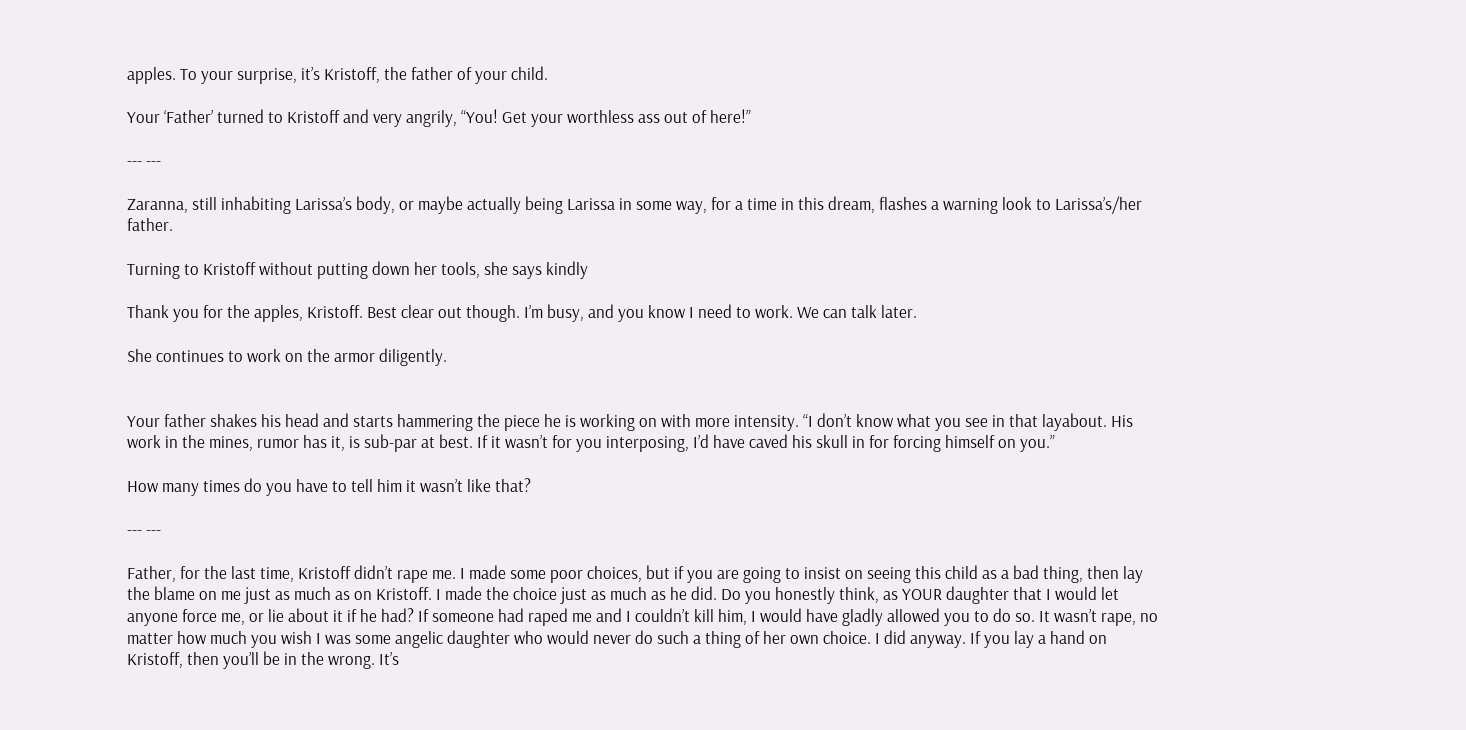apples. To your surprise, it’s Kristoff, the father of your child.

Your ‘Father’ turned to Kristoff and very angrily, “You! Get your worthless ass out of here!”

--- ---

Zaranna, still inhabiting Larissa’s body, or maybe actually being Larissa in some way, for a time in this dream, flashes a warning look to Larissa’s/her father.

Turning to Kristoff without putting down her tools, she says kindly

Thank you for the apples, Kristoff. Best clear out though. I’m busy, and you know I need to work. We can talk later.

She continues to work on the armor diligently.


Your father shakes his head and starts hammering the piece he is working on with more intensity. “I don’t know what you see in that layabout. His work in the mines, rumor has it, is sub-par at best. If it wasn’t for you interposing, I’d have caved his skull in for forcing himself on you.”

How many times do you have to tell him it wasn’t like that?

--- ---

Father, for the last time, Kristoff didn’t rape me. I made some poor choices, but if you are going to insist on seeing this child as a bad thing, then lay the blame on me just as much as on Kristoff. I made the choice just as much as he did. Do you honestly think, as YOUR daughter that I would let anyone force me, or lie about it if he had? If someone had raped me and I couldn’t kill him, I would have gladly allowed you to do so. It wasn’t rape, no matter how much you wish I was some angelic daughter who would never do such a thing of her own choice. I did anyway. If you lay a hand on Kristoff, then you’ll be in the wrong. It’s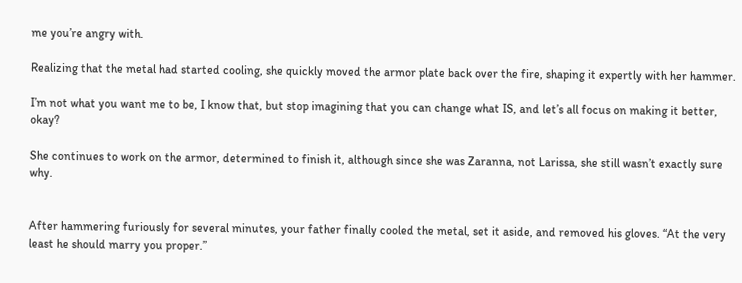me you’re angry with.

Realizing that the metal had started cooling, she quickly moved the armor plate back over the fire, shaping it expertly with her hammer.

I’m not what you want me to be, I know that, but stop imagining that you can change what IS, and let’s all focus on making it better, okay?

She continues to work on the armor, determined to finish it, although since she was Zaranna, not Larissa, she still wasn’t exactly sure why.


After hammering furiously for several minutes, your father finally cooled the metal, set it aside, and removed his gloves. “At the very least he should marry you proper.”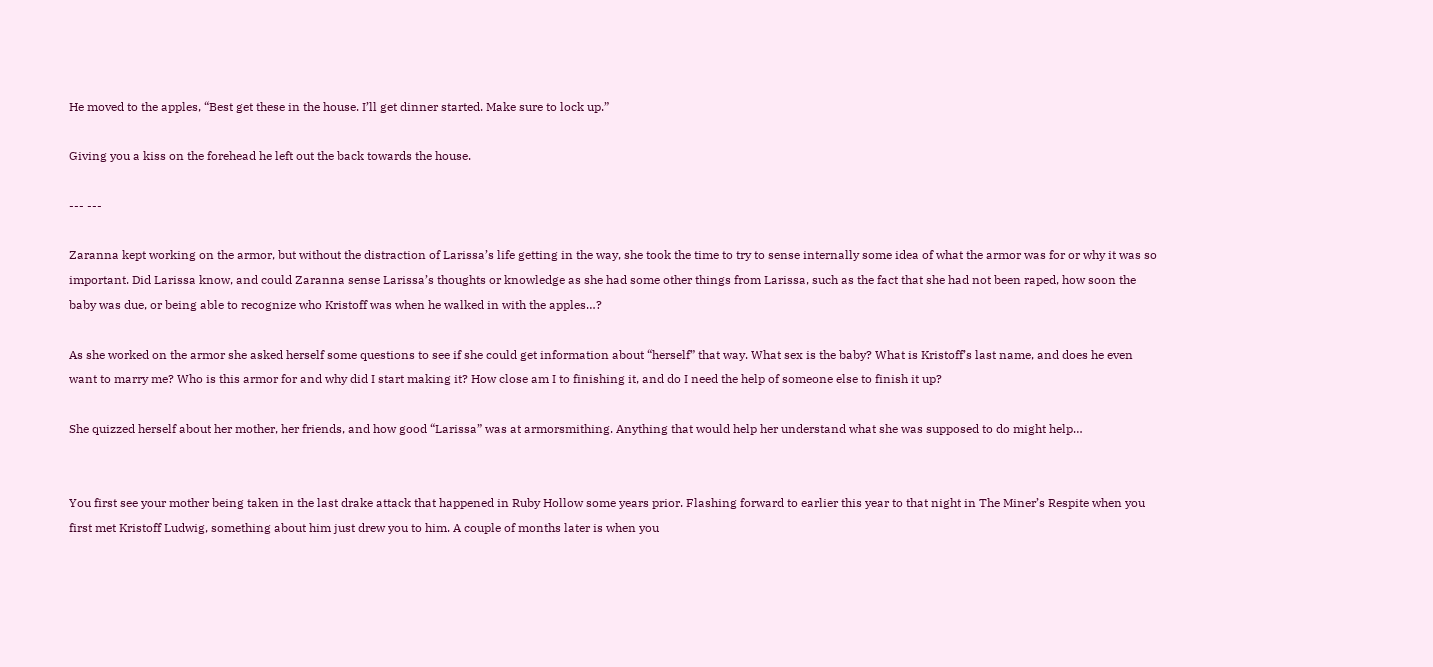He moved to the apples, “Best get these in the house. I’ll get dinner started. Make sure to lock up.”

Giving you a kiss on the forehead he left out the back towards the house.

--- ---

Zaranna kept working on the armor, but without the distraction of Larissa’s life getting in the way, she took the time to try to sense internally some idea of what the armor was for or why it was so important. Did Larissa know, and could Zaranna sense Larissa’s thoughts or knowledge as she had some other things from Larissa, such as the fact that she had not been raped, how soon the baby was due, or being able to recognize who Kristoff was when he walked in with the apples…?

As she worked on the armor she asked herself some questions to see if she could get information about “herself” that way. What sex is the baby? What is Kristoff’s last name, and does he even want to marry me? Who is this armor for and why did I start making it? How close am I to finishing it, and do I need the help of someone else to finish it up?

She quizzed herself about her mother, her friends, and how good “Larissa” was at armorsmithing. Anything that would help her understand what she was supposed to do might help…


You first see your mother being taken in the last drake attack that happened in Ruby Hollow some years prior. Flashing forward to earlier this year to that night in The Miner’s Respite when you first met Kristoff Ludwig, something about him just drew you to him. A couple of months later is when you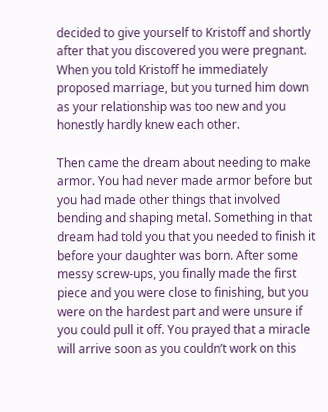decided to give yourself to Kristoff and shortly after that you discovered you were pregnant. When you told Kristoff he immediately proposed marriage, but you turned him down as your relationship was too new and you honestly hardly knew each other.

Then came the dream about needing to make armor. You had never made armor before but you had made other things that involved bending and shaping metal. Something in that dream had told you that you needed to finish it before your daughter was born. After some messy screw-ups, you finally made the first piece and you were close to finishing, but you were on the hardest part and were unsure if you could pull it off. You prayed that a miracle will arrive soon as you couldn’t work on this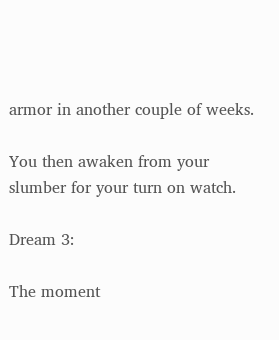armor in another couple of weeks.

You then awaken from your slumber for your turn on watch.

Dream 3:

The moment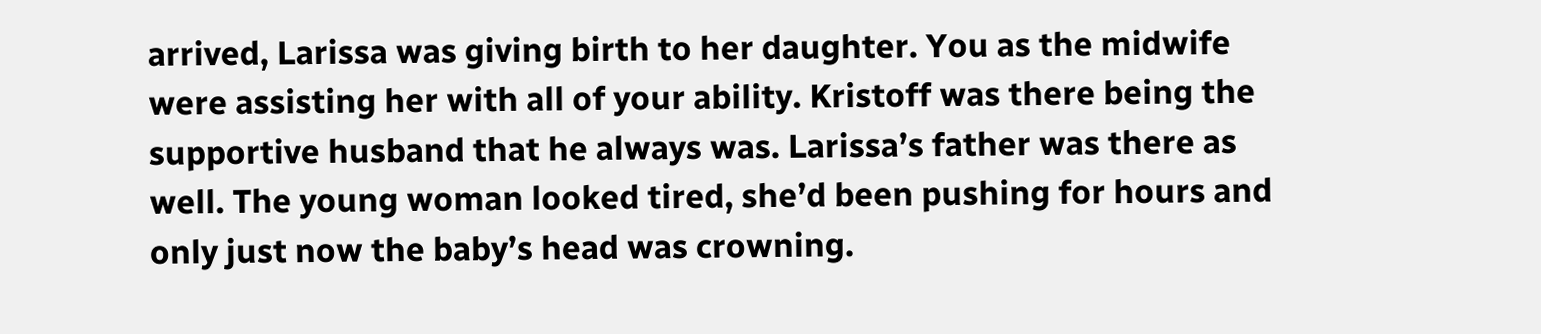arrived, Larissa was giving birth to her daughter. You as the midwife were assisting her with all of your ability. Kristoff was there being the supportive husband that he always was. Larissa’s father was there as well. The young woman looked tired, she’d been pushing for hours and only just now the baby’s head was crowning.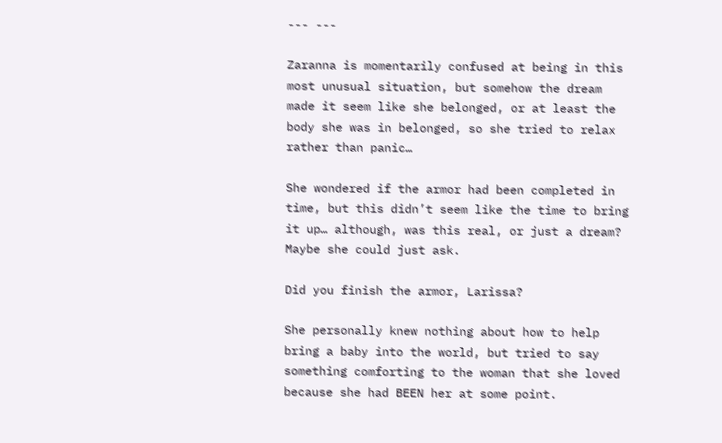--- ---

Zaranna is momentarily confused at being in this most unusual situation, but somehow the dream made it seem like she belonged, or at least the body she was in belonged, so she tried to relax rather than panic…

She wondered if the armor had been completed in time, but this didn’t seem like the time to bring it up… although, was this real, or just a dream? Maybe she could just ask.

Did you finish the armor, Larissa?

She personally knew nothing about how to help bring a baby into the world, but tried to say something comforting to the woman that she loved because she had BEEN her at some point.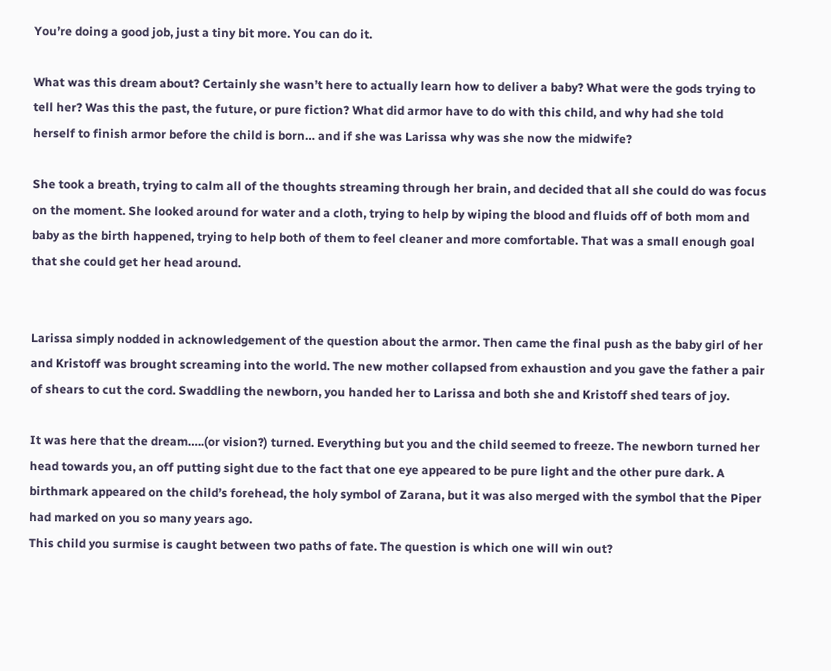You’re doing a good job, just a tiny bit more. You can do it.

What was this dream about? Certainly she wasn’t here to actually learn how to deliver a baby? What were the gods trying to tell her? Was this the past, the future, or pure fiction? What did armor have to do with this child, and why had she told herself to finish armor before the child is born… and if she was Larissa why was she now the midwife?

She took a breath, trying to calm all of the thoughts streaming through her brain, and decided that all she could do was focus on the moment. She looked around for water and a cloth, trying to help by wiping the blood and fluids off of both mom and baby as the birth happened, trying to help both of them to feel cleaner and more comfortable. That was a small enough goal that she could get her head around.


Larissa simply nodded in acknowledgement of the question about the armor. Then came the final push as the baby girl of her and Kristoff was brought screaming into the world. The new mother collapsed from exhaustion and you gave the father a pair of shears to cut the cord. Swaddling the newborn, you handed her to Larissa and both she and Kristoff shed tears of joy.

It was here that the dream…..(or vision?) turned. Everything but you and the child seemed to freeze. The newborn turned her head towards you, an off putting sight due to the fact that one eye appeared to be pure light and the other pure dark. A birthmark appeared on the child’s forehead, the holy symbol of Zarana, but it was also merged with the symbol that the Piper had marked on you so many years ago.
This child you surmise is caught between two paths of fate. The question is which one will win out?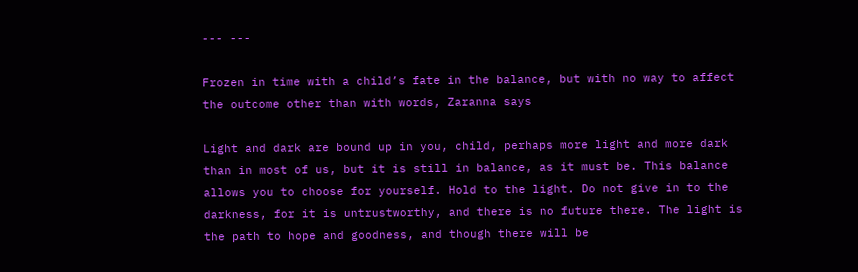--- ---

Frozen in time with a child’s fate in the balance, but with no way to affect the outcome other than with words, Zaranna says

Light and dark are bound up in you, child, perhaps more light and more dark than in most of us, but it is still in balance, as it must be. This balance allows you to choose for yourself. Hold to the light. Do not give in to the darkness, for it is untrustworthy, and there is no future there. The light is the path to hope and goodness, and though there will be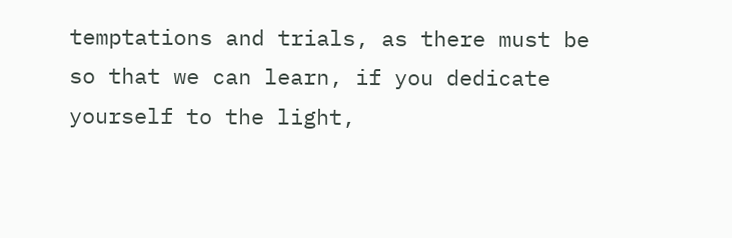temptations and trials, as there must be so that we can learn, if you dedicate yourself to the light,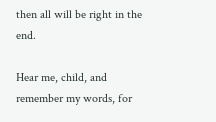then all will be right in the end.

Hear me, child, and remember my words, for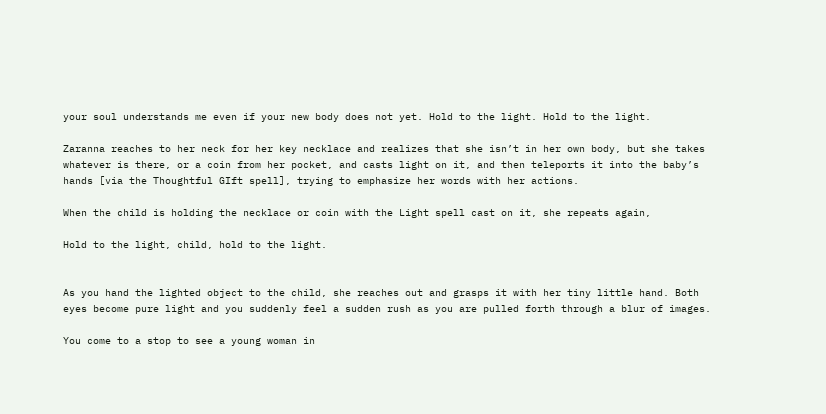your soul understands me even if your new body does not yet. Hold to the light. Hold to the light.

Zaranna reaches to her neck for her key necklace and realizes that she isn’t in her own body, but she takes whatever is there, or a coin from her pocket, and casts light on it, and then teleports it into the baby’s hands [via the Thoughtful GIft spell], trying to emphasize her words with her actions.

When the child is holding the necklace or coin with the Light spell cast on it, she repeats again,

Hold to the light, child, hold to the light.


As you hand the lighted object to the child, she reaches out and grasps it with her tiny little hand. Both eyes become pure light and you suddenly feel a sudden rush as you are pulled forth through a blur of images.

You come to a stop to see a young woman in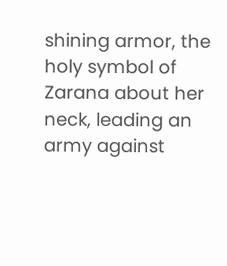shining armor, the holy symbol of Zarana about her neck, leading an army against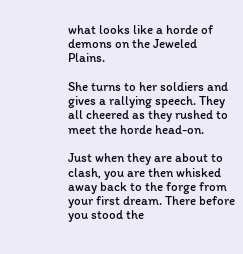what looks like a horde of demons on the Jeweled Plains.

She turns to her soldiers and gives a rallying speech. They all cheered as they rushed to meet the horde head-on.

Just when they are about to clash, you are then whisked away back to the forge from your first dream. There before you stood the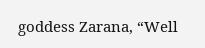goddess Zarana, “Well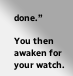done.”

You then awaken for your watch.